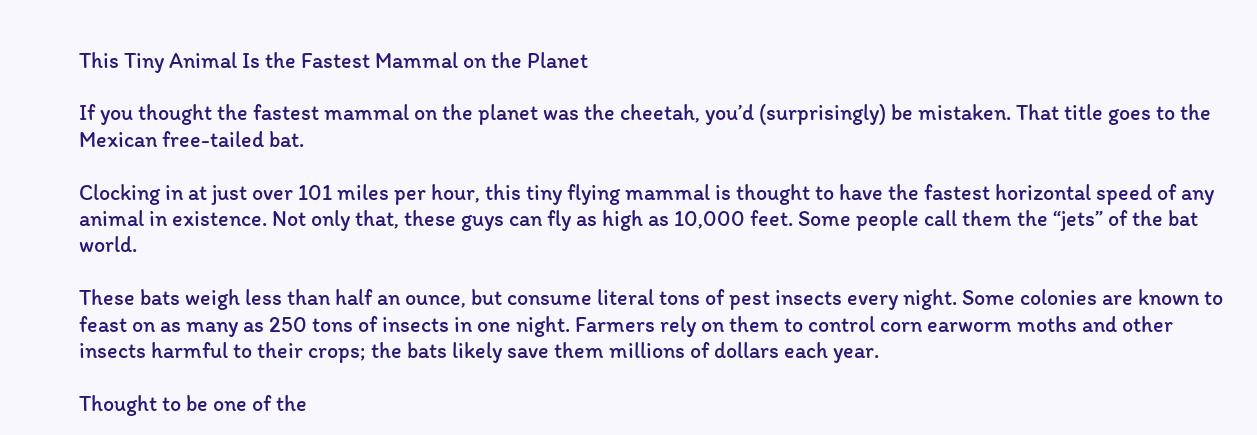This Tiny Animal Is the Fastest Mammal on the Planet

If you thought the fastest mammal on the planet was the cheetah, you’d (surprisingly) be mistaken. That title goes to the Mexican free-tailed bat.

Clocking in at just over 101 miles per hour, this tiny flying mammal is thought to have the fastest horizontal speed of any animal in existence. Not only that, these guys can fly as high as 10,000 feet. Some people call them the “jets” of the bat world.

These bats weigh less than half an ounce, but consume literal tons of pest insects every night. Some colonies are known to feast on as many as 250 tons of insects in one night. Farmers rely on them to control corn earworm moths and other insects harmful to their crops; the bats likely save them millions of dollars each year.

Thought to be one of the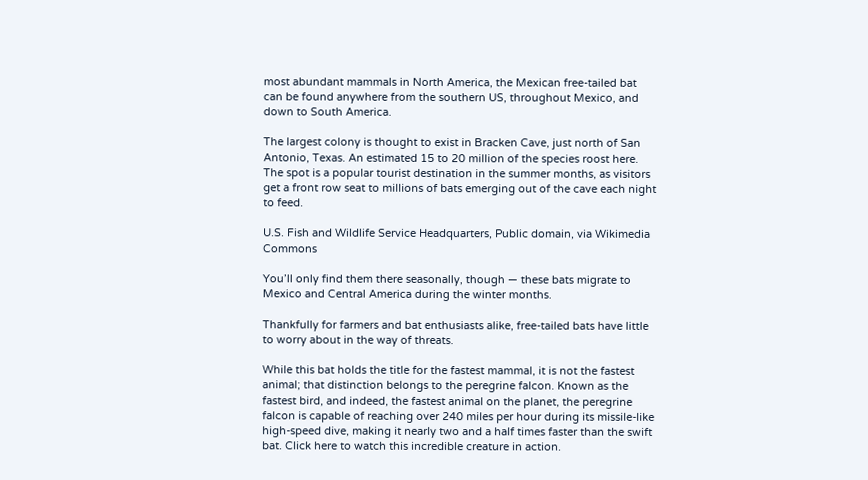most abundant mammals in North America, the Mexican free-tailed bat can be found anywhere from the southern US, throughout Mexico, and down to South America.

The largest colony is thought to exist in Bracken Cave, just north of San Antonio, Texas. An estimated 15 to 20 million of the species roost here. The spot is a popular tourist destination in the summer months, as visitors get a front row seat to millions of bats emerging out of the cave each night to feed.

U.S. Fish and Wildlife Service Headquarters, Public domain, via Wikimedia Commons

You’ll only find them there seasonally, though — these bats migrate to Mexico and Central America during the winter months.

Thankfully for farmers and bat enthusiasts alike, free-tailed bats have little to worry about in the way of threats.

While this bat holds the title for the fastest mammal, it is not the fastest animal; that distinction belongs to the peregrine falcon. Known as the fastest bird, and indeed, the fastest animal on the planet, the peregrine falcon is capable of reaching over 240 miles per hour during its missile-like high-speed dive, making it nearly two and a half times faster than the swift bat. Click here to watch this incredible creature in action.